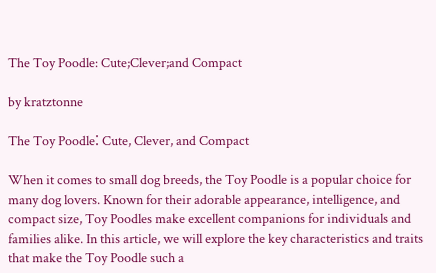The Toy Poodle: Cute;Clever;and Compact

by kratztonne

The Toy Poodle⁚ Cute, Clever, and Compact

When it comes to small dog breeds, the Toy Poodle is a popular choice for many dog lovers. Known for their adorable appearance, intelligence, and compact size, Toy Poodles make excellent companions for individuals and families alike. In this article, we will explore the key characteristics and traits that make the Toy Poodle such a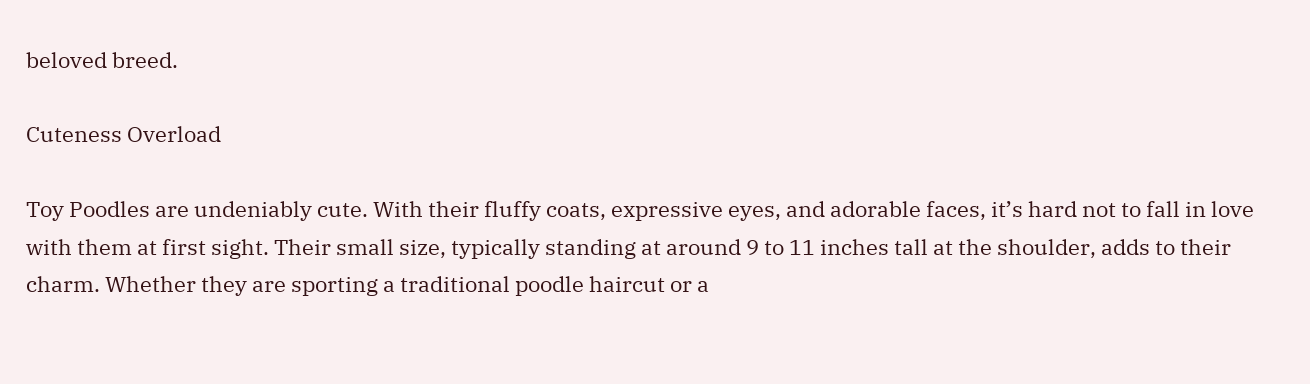beloved breed.

Cuteness Overload

Toy Poodles are undeniably cute. With their fluffy coats, expressive eyes, and adorable faces, it’s hard not to fall in love with them at first sight. Their small size, typically standing at around 9 to 11 inches tall at the shoulder, adds to their charm. Whether they are sporting a traditional poodle haircut or a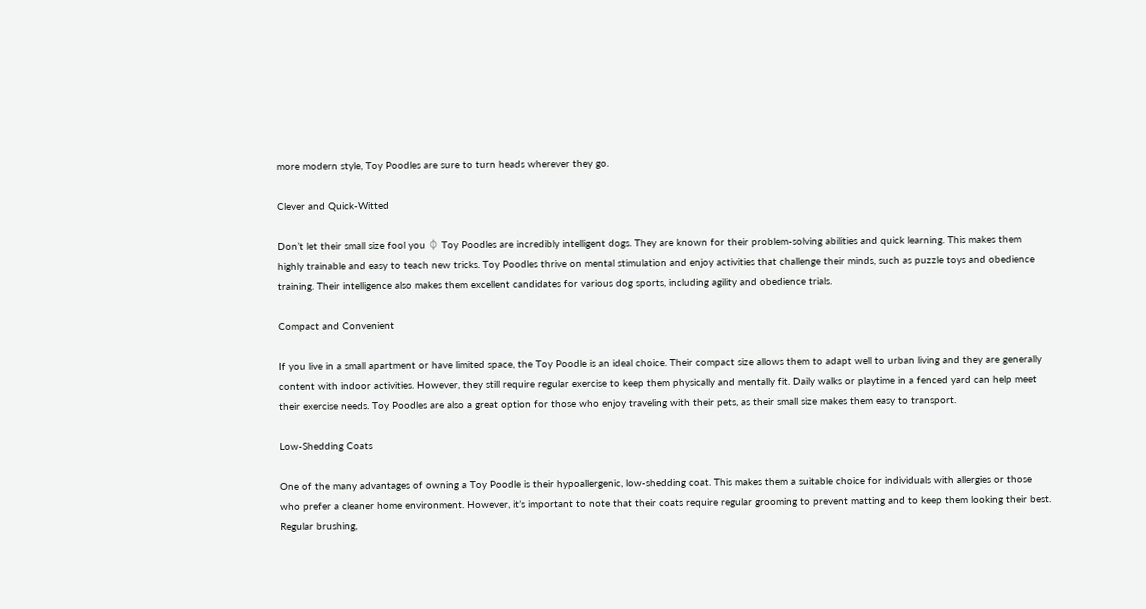more modern style, Toy Poodles are sure to turn heads wherever they go.

Clever and Quick-Witted

Don’t let their small size fool you ⏀ Toy Poodles are incredibly intelligent dogs. They are known for their problem-solving abilities and quick learning. This makes them highly trainable and easy to teach new tricks. Toy Poodles thrive on mental stimulation and enjoy activities that challenge their minds, such as puzzle toys and obedience training. Their intelligence also makes them excellent candidates for various dog sports, including agility and obedience trials.

Compact and Convenient

If you live in a small apartment or have limited space, the Toy Poodle is an ideal choice. Their compact size allows them to adapt well to urban living and they are generally content with indoor activities. However, they still require regular exercise to keep them physically and mentally fit. Daily walks or playtime in a fenced yard can help meet their exercise needs. Toy Poodles are also a great option for those who enjoy traveling with their pets, as their small size makes them easy to transport.

Low-Shedding Coats

One of the many advantages of owning a Toy Poodle is their hypoallergenic, low-shedding coat. This makes them a suitable choice for individuals with allergies or those who prefer a cleaner home environment. However, it’s important to note that their coats require regular grooming to prevent matting and to keep them looking their best. Regular brushing,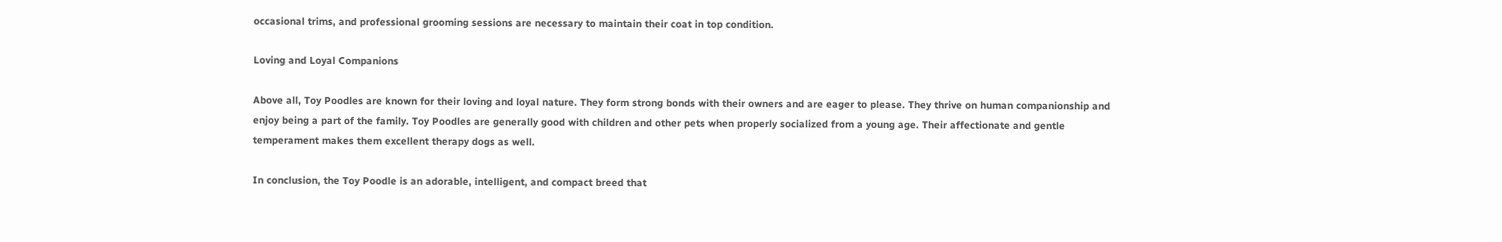occasional trims, and professional grooming sessions are necessary to maintain their coat in top condition.

Loving and Loyal Companions

Above all, Toy Poodles are known for their loving and loyal nature. They form strong bonds with their owners and are eager to please. They thrive on human companionship and enjoy being a part of the family. Toy Poodles are generally good with children and other pets when properly socialized from a young age. Their affectionate and gentle temperament makes them excellent therapy dogs as well.

In conclusion, the Toy Poodle is an adorable, intelligent, and compact breed that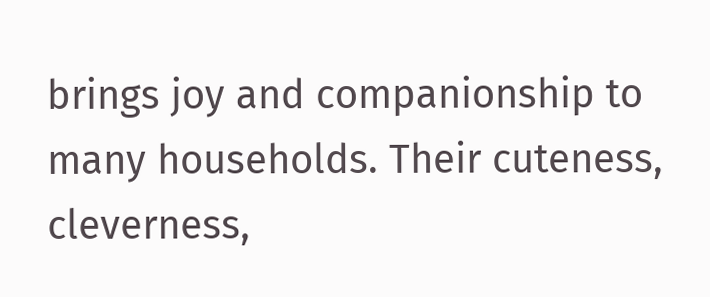brings joy and companionship to many households. Their cuteness, cleverness,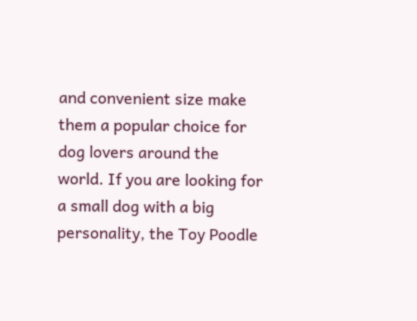and convenient size make them a popular choice for dog lovers around the world. If you are looking for a small dog with a big personality, the Toy Poodle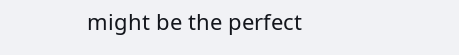might be the perfect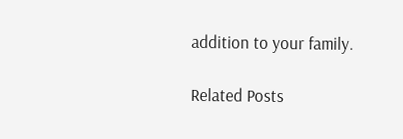addition to your family.

Related Posts